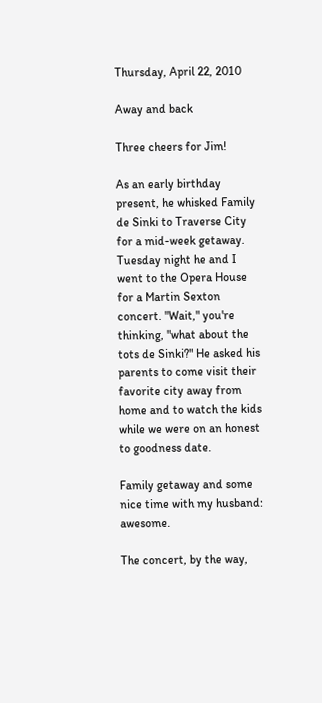Thursday, April 22, 2010

Away and back

Three cheers for Jim!

As an early birthday present, he whisked Family de Sinki to Traverse City for a mid-week getaway. Tuesday night he and I went to the Opera House for a Martin Sexton concert. "Wait," you're thinking, "what about the tots de Sinki?" He asked his parents to come visit their favorite city away from home and to watch the kids while we were on an honest to goodness date.

Family getaway and some nice time with my husband: awesome.

The concert, by the way,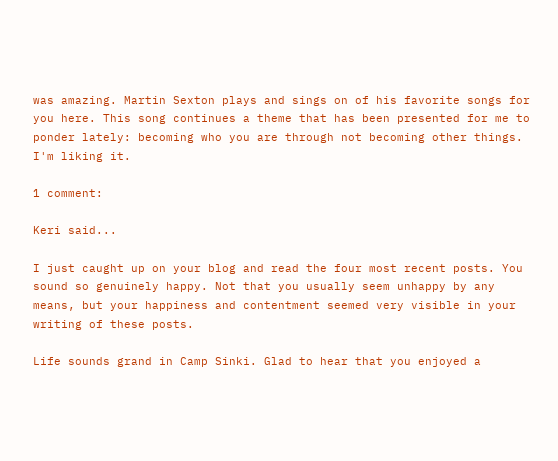was amazing. Martin Sexton plays and sings on of his favorite songs for you here. This song continues a theme that has been presented for me to ponder lately: becoming who you are through not becoming other things. I'm liking it.

1 comment:

Keri said...

I just caught up on your blog and read the four most recent posts. You sound so genuinely happy. Not that you usually seem unhappy by any means, but your happiness and contentment seemed very visible in your writing of these posts.

Life sounds grand in Camp Sinki. Glad to hear that you enjoyed a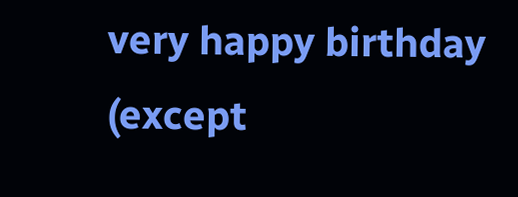very happy birthday (except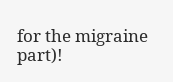for the migraine part)!